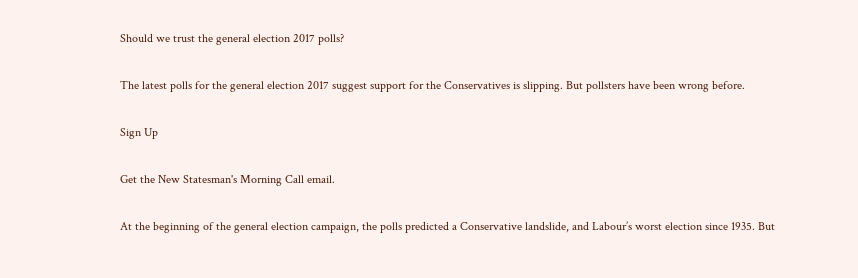Should we trust the general election 2017 polls?

The latest polls for the general election 2017 suggest support for the Conservatives is slipping. But pollsters have been wrong before.

Sign Up

Get the New Statesman's Morning Call email.

At the beginning of the general election campaign, the polls predicted a Conservative landslide, and Labour’s worst election since 1935. But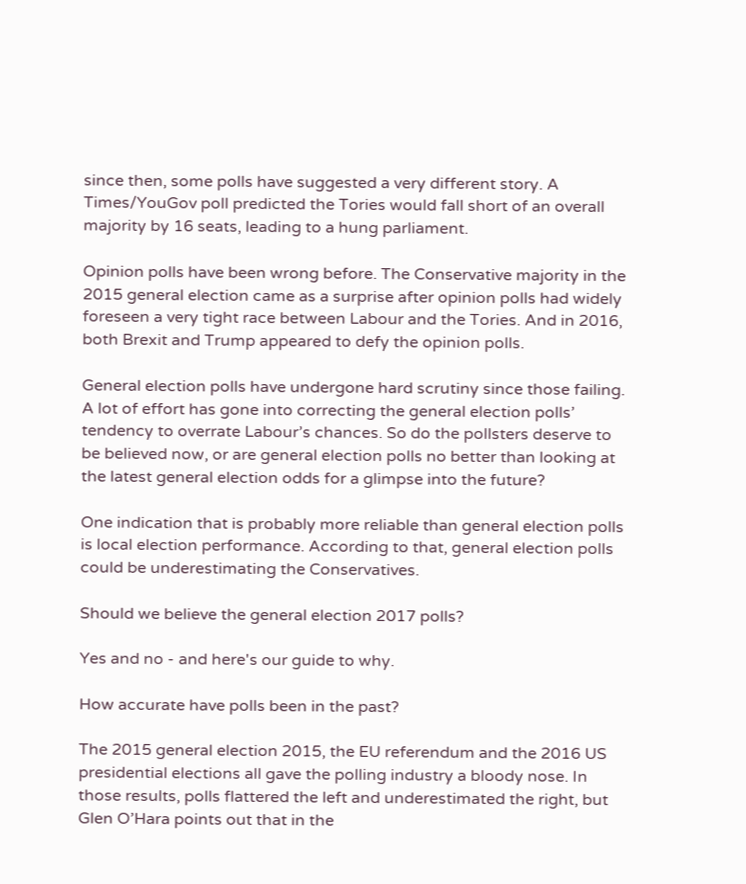since then, some polls have suggested a very different story. A Times/YouGov poll predicted the Tories would fall short of an overall majority by 16 seats, leading to a hung parliament.

Opinion polls have been wrong before. The Conservative majority in the 2015 general election came as a surprise after opinion polls had widely foreseen a very tight race between Labour and the Tories. And in 2016, both Brexit and Trump appeared to defy the opinion polls.

General election polls have undergone hard scrutiny since those failing. A lot of effort has gone into correcting the general election polls’ tendency to overrate Labour’s chances. So do the pollsters deserve to be believed now, or are general election polls no better than looking at the latest general election odds for a glimpse into the future?

One indication that is probably more reliable than general election polls is local election performance. According to that, general election polls could be underestimating the Conservatives.

Should we believe the general election 2017 polls?

Yes and no - and here's our guide to why.

How accurate have polls been in the past?

The 2015 general election 2015, the EU referendum and the 2016 US presidential elections all gave the polling industry a bloody nose. In those results, polls flattered the left and underestimated the right, but Glen O’Hara points out that in the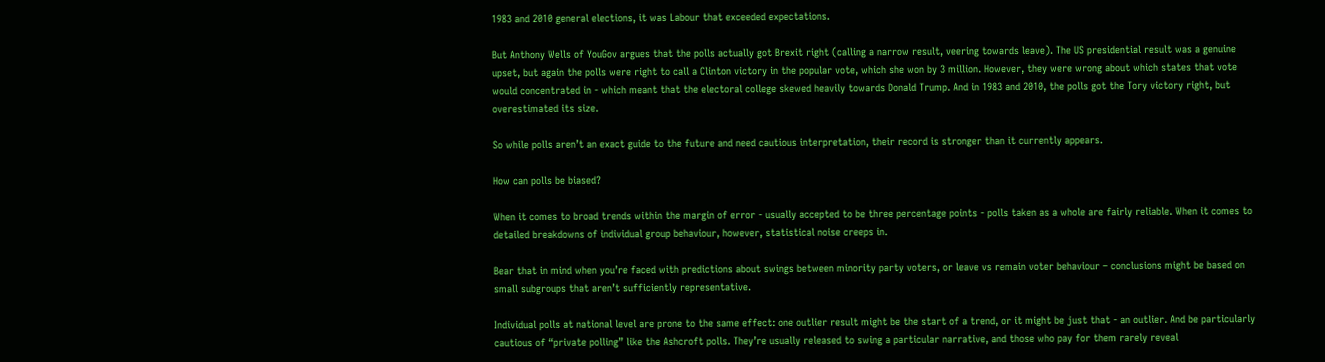1983 and 2010 general elections, it was Labour that exceeded expectations.

But Anthony Wells of YouGov argues that the polls actually got Brexit right (calling a narrow result, veering towards leave). The US presidential result was a genuine upset, but again the polls were right to call a Clinton victory in the popular vote, which she won by 3 million. However, they were wrong about which states that vote would concentrated in - which meant that the electoral college skewed heavily towards Donald Trump. And in 1983 and 2010, the polls got the Tory victory right, but overestimated its size.

So while polls aren’t an exact guide to the future and need cautious interpretation, their record is stronger than it currently appears.

How can polls be biased?

When it comes to broad trends within the margin of error - usually accepted to be three percentage points - polls taken as a whole are fairly reliable. When it comes to detailed breakdowns of individual group behaviour, however, statistical noise creeps in.

Bear that in mind when you’re faced with predictions about swings between minority party voters, or leave vs remain voter behaviour – conclusions might be based on small subgroups that aren’t sufficiently representative.

Individual polls at national level are prone to the same effect: one outlier result might be the start of a trend, or it might be just that - an outlier. And be particularly cautious of “private polling” like the Ashcroft polls. They’re usually released to swing a particular narrative, and those who pay for them rarely reveal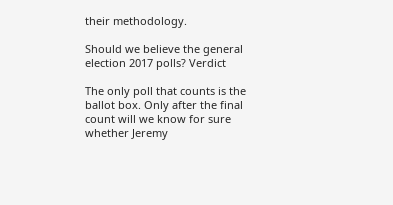their methodology.

Should we believe the general election 2017 polls? Verdict

The only poll that counts is the ballot box. Only after the final count will we know for sure whether Jeremy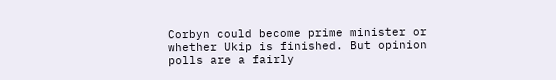Corbyn could become prime minister or whether Ukip is finished. But opinion polls are a fairly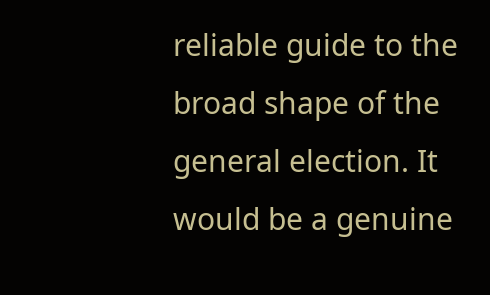reliable guide to the broad shape of the general election. It would be a genuine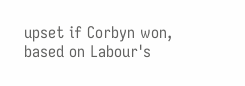upset if Corbyn won, based on Labour's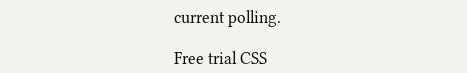current polling.

Free trial CSS